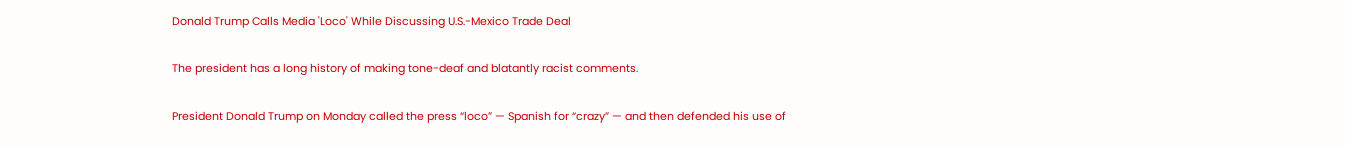Donald Trump Calls Media 'Loco' While Discussing U.S.-Mexico Trade Deal

The president has a long history of making tone-deaf and blatantly racist comments.

President Donald Trump on Monday called the press “loco” — Spanish for “crazy” — and then defended his use of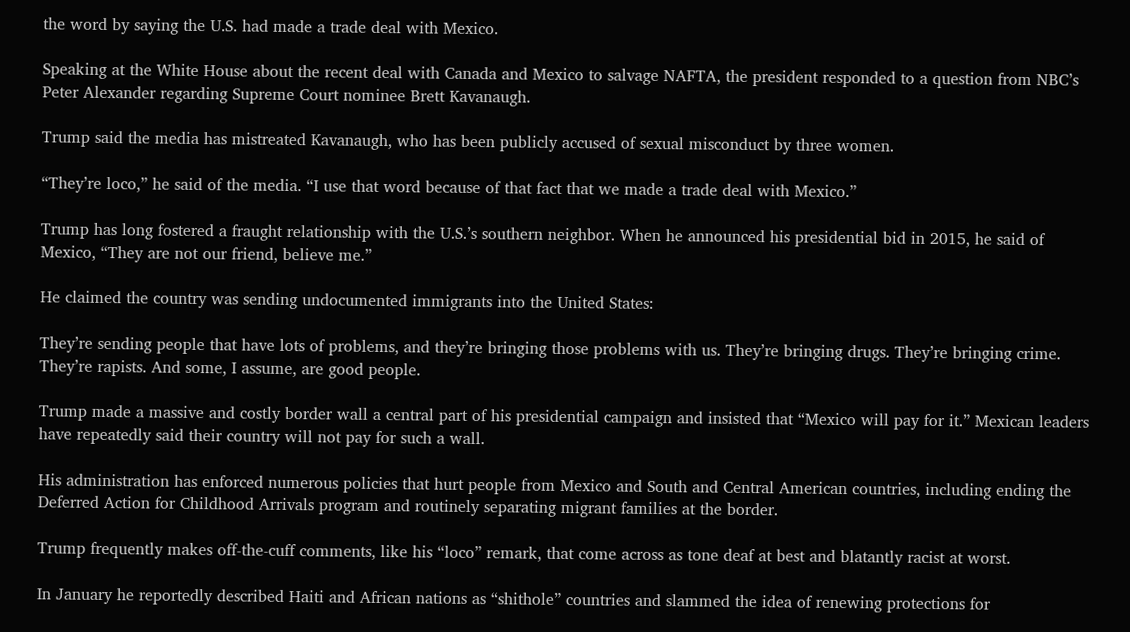the word by saying the U.S. had made a trade deal with Mexico.

Speaking at the White House about the recent deal with Canada and Mexico to salvage NAFTA, the president responded to a question from NBC’s Peter Alexander regarding Supreme Court nominee Brett Kavanaugh.

Trump said the media has mistreated Kavanaugh, who has been publicly accused of sexual misconduct by three women.

“They’re loco,” he said of the media. “I use that word because of that fact that we made a trade deal with Mexico.”

Trump has long fostered a fraught relationship with the U.S.’s southern neighbor. When he announced his presidential bid in 2015, he said of Mexico, “They are not our friend, believe me.”

He claimed the country was sending undocumented immigrants into the United States:

They’re sending people that have lots of problems, and they’re bringing those problems with us. They’re bringing drugs. They’re bringing crime. They’re rapists. And some, I assume, are good people.

Trump made a massive and costly border wall a central part of his presidential campaign and insisted that “Mexico will pay for it.” Mexican leaders have repeatedly said their country will not pay for such a wall.

His administration has enforced numerous policies that hurt people from Mexico and South and Central American countries, including ending the Deferred Action for Childhood Arrivals program and routinely separating migrant families at the border.

Trump frequently makes off-the-cuff comments, like his “loco” remark, that come across as tone deaf at best and blatantly racist at worst.

In January he reportedly described Haiti and African nations as “shithole” countries and slammed the idea of renewing protections for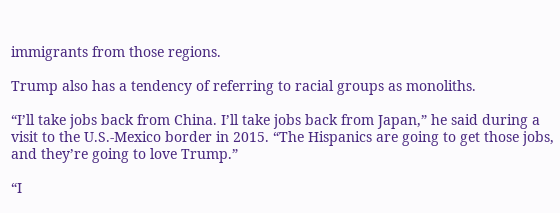immigrants from those regions.

Trump also has a tendency of referring to racial groups as monoliths.

“I’ll take jobs back from China. I’ll take jobs back from Japan,” he said during a visit to the U.S.-Mexico border in 2015. “The Hispanics are going to get those jobs, and they’re going to love Trump.”

“I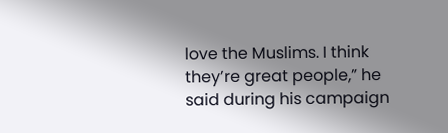love the Muslims. I think they’re great people,” he said during his campaign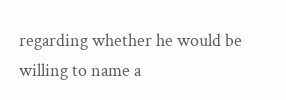regarding whether he would be willing to name a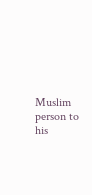Muslim person to his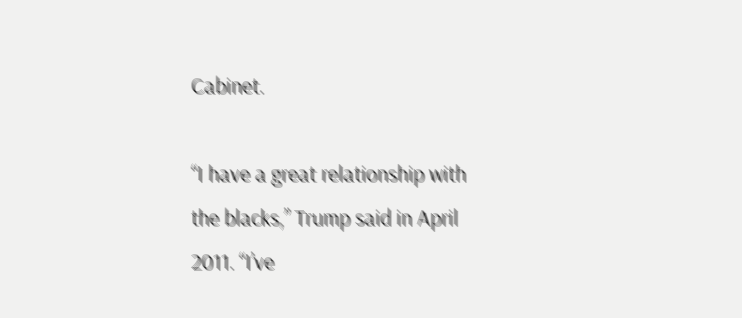Cabinet.

“I have a great relationship with the blacks,” Trump said in April 2011. “I’ve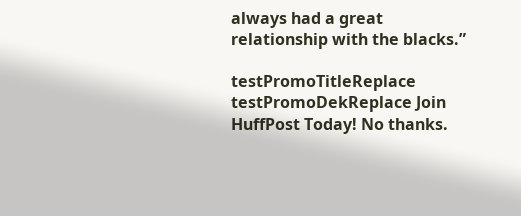always had a great relationship with the blacks.”

testPromoTitleReplace testPromoDekReplace Join HuffPost Today! No thanks.